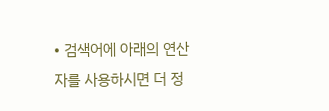• 검색어에 아래의 연산자를 사용하시면 더 정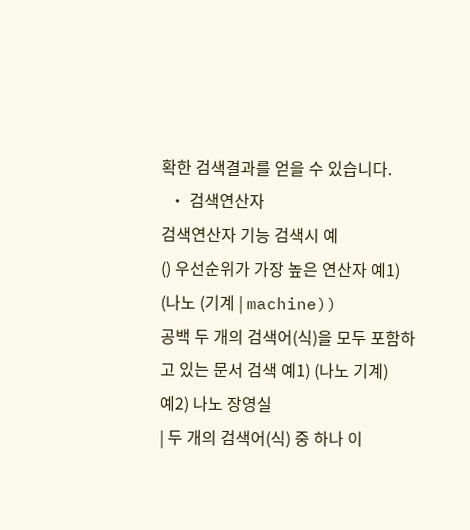확한 검색결과를 얻을 수 있습니다.
  • 검색연산자
검색연산자 기능 검색시 예
() 우선순위가 가장 높은 연산자 예1) (나노 (기계 | machine))
공백 두 개의 검색어(식)을 모두 포함하고 있는 문서 검색 예1) (나노 기계)
예2) 나노 장영실
| 두 개의 검색어(식) 중 하나 이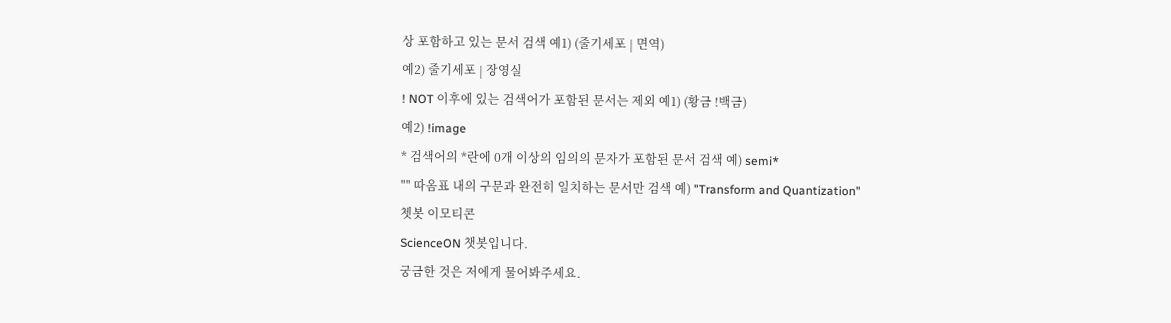상 포함하고 있는 문서 검색 예1) (줄기세포 | 면역)
예2) 줄기세포 | 장영실
! NOT 이후에 있는 검색어가 포함된 문서는 제외 예1) (황금 !백금)
예2) !image
* 검색어의 *란에 0개 이상의 임의의 문자가 포함된 문서 검색 예) semi*
"" 따옴표 내의 구문과 완전히 일치하는 문서만 검색 예) "Transform and Quantization"
쳇봇 이모티콘
ScienceON 챗봇입니다.
궁금한 것은 저에게 물어봐주세요.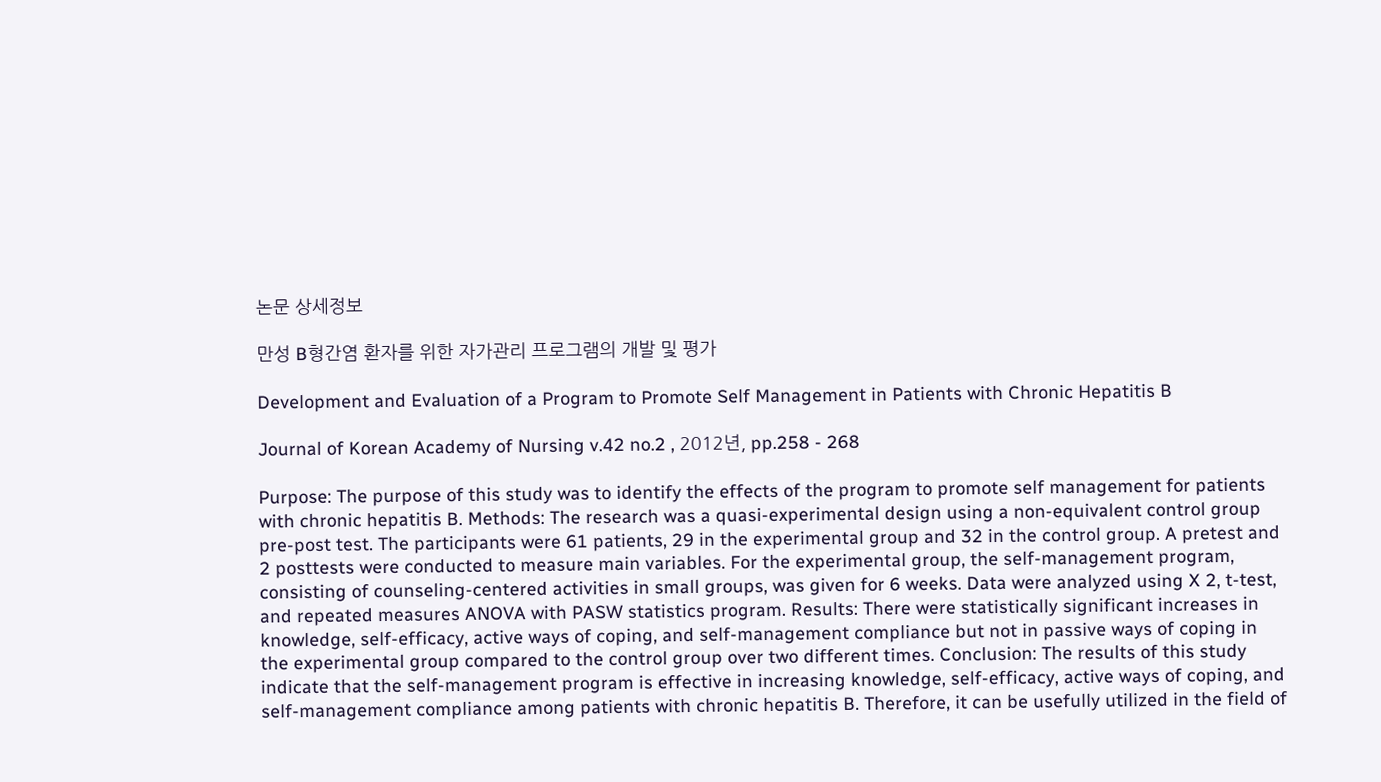논문 상세정보

만성 B형간염 환자를 위한 자가관리 프로그램의 개발 및 평가

Development and Evaluation of a Program to Promote Self Management in Patients with Chronic Hepatitis B

Journal of Korean Academy of Nursing v.42 no.2 , 2012년, pp.258 - 268

Purpose: The purpose of this study was to identify the effects of the program to promote self management for patients with chronic hepatitis B. Methods: The research was a quasi-experimental design using a non-equivalent control group pre-post test. The participants were 61 patients, 29 in the experimental group and 32 in the control group. A pretest and 2 posttests were conducted to measure main variables. For the experimental group, the self-management program, consisting of counseling-centered activities in small groups, was given for 6 weeks. Data were analyzed using X 2, t-test, and repeated measures ANOVA with PASW statistics program. Results: There were statistically significant increases in knowledge, self-efficacy, active ways of coping, and self-management compliance but not in passive ways of coping in the experimental group compared to the control group over two different times. Conclusion: The results of this study indicate that the self-management program is effective in increasing knowledge, self-efficacy, active ways of coping, and self-management compliance among patients with chronic hepatitis B. Therefore, it can be usefully utilized in the field of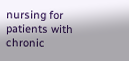nursing for patients with chronic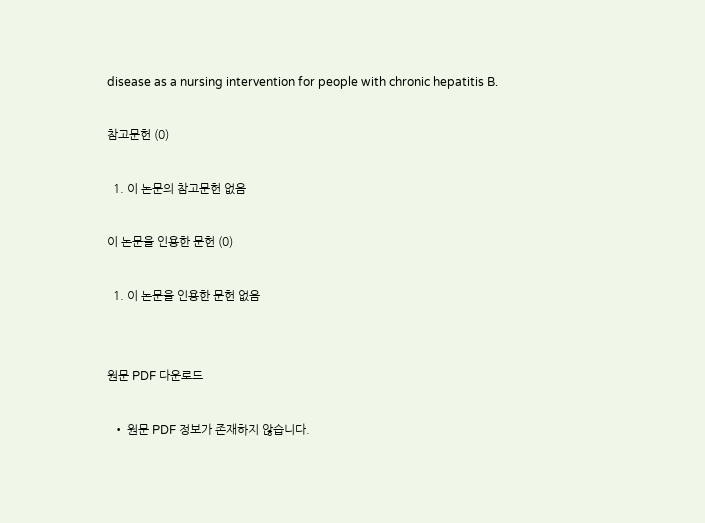disease as a nursing intervention for people with chronic hepatitis B.

참고문헌 (0)

  1. 이 논문의 참고문헌 없음

이 논문을 인용한 문헌 (0)

  1. 이 논문을 인용한 문헌 없음


원문 PDF 다운로드

  • 원문 PDF 정보가 존재하지 않습니다.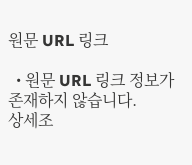원문 URL 링크

  • 원문 URL 링크 정보가 존재하지 않습니다.
상세조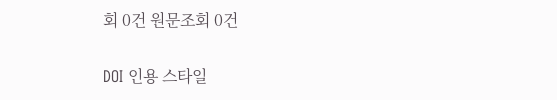회 0건 원문조회 0건

DOI 인용 스타일